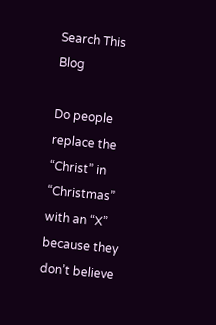Search This Blog

Do people replace the “Christ” in “Christmas” with an “X” because they don’t believe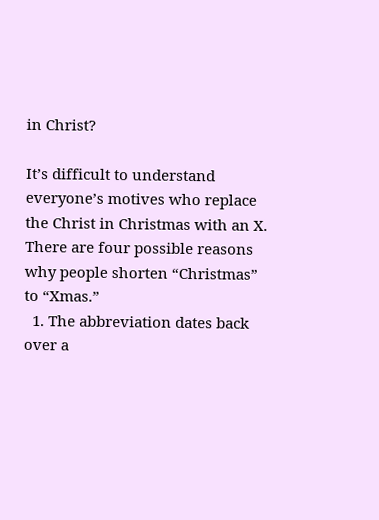in Christ?

It’s difficult to understand everyone’s motives who replace the Christ in Christmas with an X. There are four possible reasons why people shorten “Christmas” to “Xmas.”
  1. The abbreviation dates back over a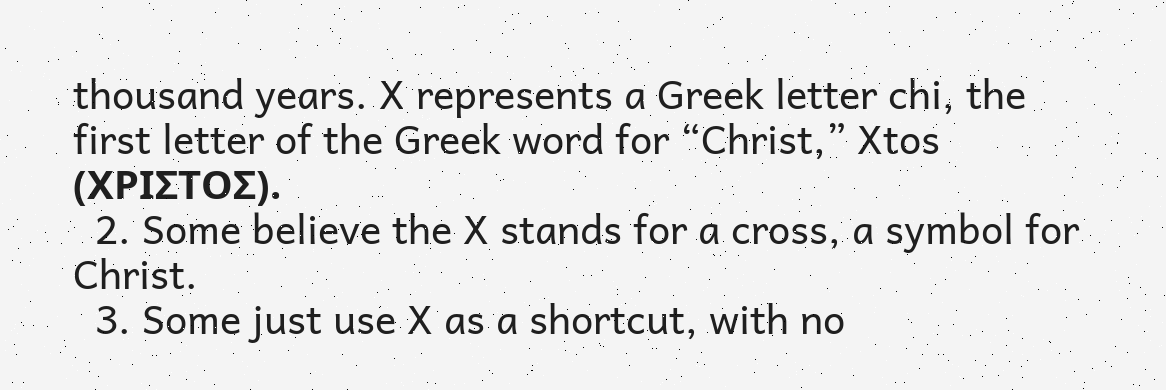thousand years. X represents a Greek letter chi, the first letter of the Greek word for “Christ,” Xtos (ΧΡΙΣΤΟΣ).
  2. Some believe the X stands for a cross, a symbol for Christ.
  3. Some just use X as a shortcut, with no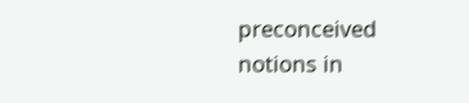preconceived notions in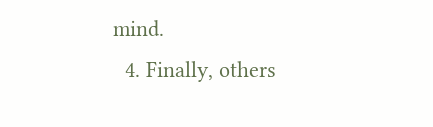mind.
  4. Finally, others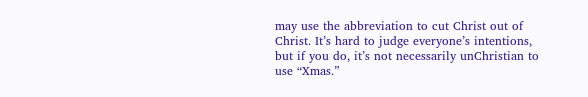may use the abbreviation to cut Christ out of Christ. It’s hard to judge everyone’s intentions, but if you do, it’s not necessarily unChristian to use “Xmas.”